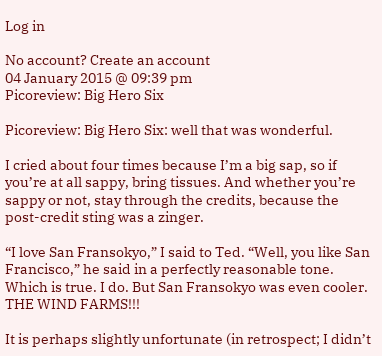Log in

No account? Create an account
04 January 2015 @ 09:39 pm
Picoreview: Big Hero Six

Picoreview: Big Hero Six: well that was wonderful.

I cried about four times because I’m a big sap, so if you’re at all sappy, bring tissues. And whether you’re sappy or not, stay through the credits, because the post-credit sting was a zinger.

“I love San Fransokyo,” I said to Ted. “Well, you like San Francisco,” he said in a perfectly reasonable tone. Which is true. I do. But San Fransokyo was even cooler. THE WIND FARMS!!!

It is perhaps slightly unfortunate (in retrospect; I didn’t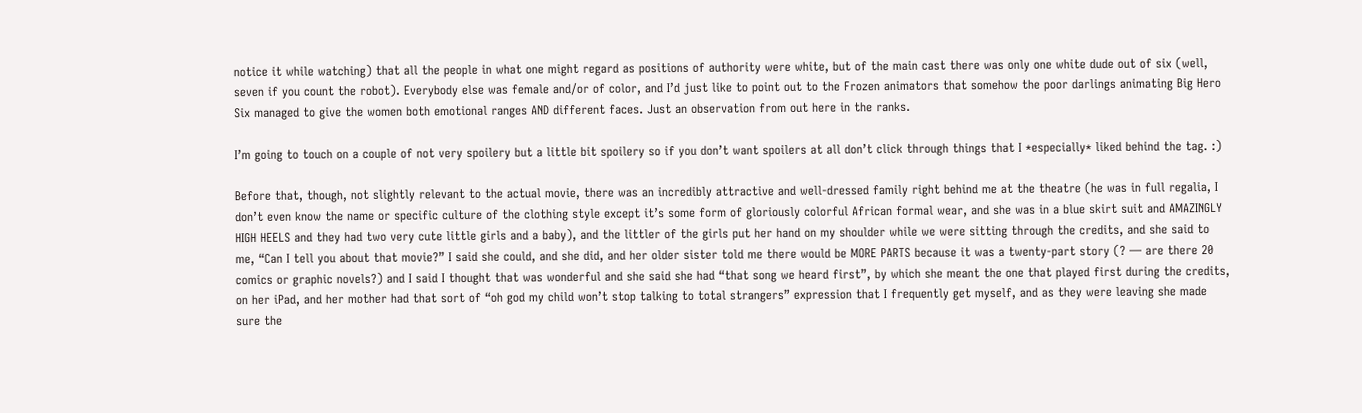notice it while watching) that all the people in what one might regard as positions of authority were white, but of the main cast there was only one white dude out of six (well, seven if you count the robot). Everybody else was female and/or of color, and I’d just like to point out to the Frozen animators that somehow the poor darlings animating Big Hero Six managed to give the women both emotional ranges AND different faces. Just an observation from out here in the ranks.

I’m going to touch on a couple of not very spoilery but a little bit spoilery so if you don’t want spoilers at all don’t click through things that I *especially* liked behind the tag. :)

Before that, though, not slightly relevant to the actual movie, there was an incredibly attractive and well-dressed family right behind me at the theatre (he was in full regalia, I don’t even know the name or specific culture of the clothing style except it’s some form of gloriously colorful African formal wear, and she was in a blue skirt suit and AMAZINGLY HIGH HEELS and they had two very cute little girls and a baby), and the littler of the girls put her hand on my shoulder while we were sitting through the credits, and she said to me, “Can I tell you about that movie?” I said she could, and she did, and her older sister told me there would be MORE PARTS because it was a twenty-part story (? — are there 20 comics or graphic novels?) and I said I thought that was wonderful and she said she had “that song we heard first”, by which she meant the one that played first during the credits, on her iPad, and her mother had that sort of “oh god my child won’t stop talking to total strangers” expression that I frequently get myself, and as they were leaving she made sure the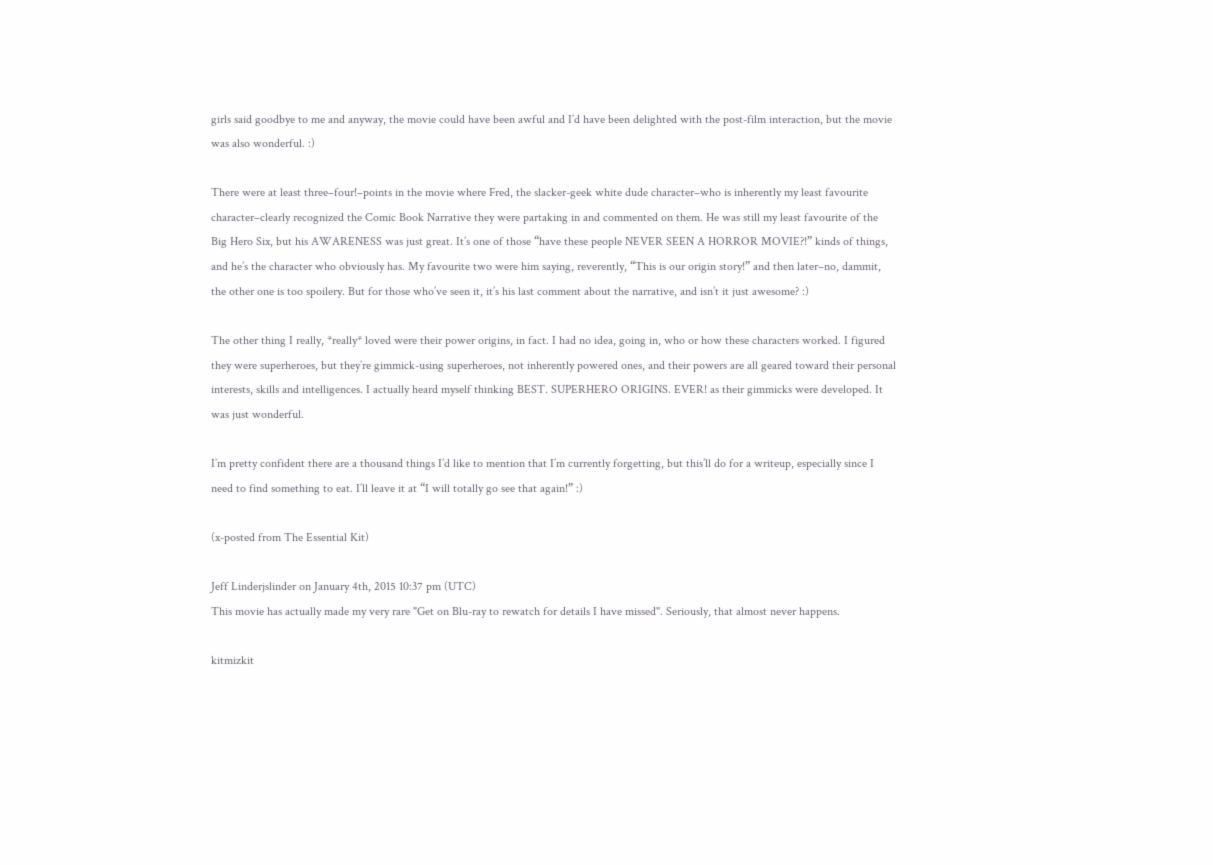girls said goodbye to me and anyway, the movie could have been awful and I’d have been delighted with the post-film interaction, but the movie was also wonderful. :)

There were at least three–four!–points in the movie where Fred, the slacker-geek white dude character–who is inherently my least favourite character–clearly recognized the Comic Book Narrative they were partaking in and commented on them. He was still my least favourite of the Big Hero Six, but his AWARENESS was just great. It’s one of those “have these people NEVER SEEN A HORROR MOVIE?!” kinds of things, and he’s the character who obviously has. My favourite two were him saying, reverently, “This is our origin story!” and then later–no, dammit, the other one is too spoilery. But for those who’ve seen it, it’s his last comment about the narrative, and isn’t it just awesome? :)

The other thing I really, *really* loved were their power origins, in fact. I had no idea, going in, who or how these characters worked. I figured they were superheroes, but they’re gimmick-using superheroes, not inherently powered ones, and their powers are all geared toward their personal interests, skills and intelligences. I actually heard myself thinking BEST. SUPERHERO ORIGINS. EVER! as their gimmicks were developed. It was just wonderful.

I’m pretty confident there are a thousand things I’d like to mention that I’m currently forgetting, but this’ll do for a writeup, especially since I need to find something to eat. I’ll leave it at “I will totally go see that again!” :)

(x-posted from The Essential Kit)

Jeff Linderjslinder on January 4th, 2015 10:37 pm (UTC)
This movie has actually made my very rare "Get on Blu-ray to rewatch for details I have missed". Seriously, that almost never happens.

kitmizkit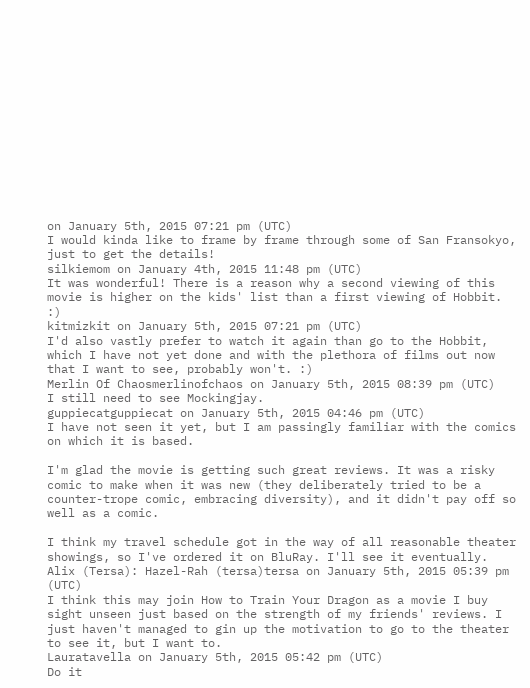on January 5th, 2015 07:21 pm (UTC)
I would kinda like to frame by frame through some of San Fransokyo, just to get the details!
silkiemom on January 4th, 2015 11:48 pm (UTC)
It was wonderful! There is a reason why a second viewing of this movie is higher on the kids' list than a first viewing of Hobbit. :)
kitmizkit on January 5th, 2015 07:21 pm (UTC)
I'd also vastly prefer to watch it again than go to the Hobbit, which I have not yet done and with the plethora of films out now that I want to see, probably won't. :)
Merlin Of Chaosmerlinofchaos on January 5th, 2015 08:39 pm (UTC)
I still need to see Mockingjay.
guppiecatguppiecat on January 5th, 2015 04:46 pm (UTC)
I have not seen it yet, but I am passingly familiar with the comics on which it is based.

I'm glad the movie is getting such great reviews. It was a risky comic to make when it was new (they deliberately tried to be a counter-trope comic, embracing diversity), and it didn't pay off so well as a comic.

I think my travel schedule got in the way of all reasonable theater showings, so I've ordered it on BluRay. I'll see it eventually.
Alix (Tersa): Hazel-Rah (tersa)tersa on January 5th, 2015 05:39 pm (UTC)
I think this may join How to Train Your Dragon as a movie I buy sight unseen just based on the strength of my friends' reviews. I just haven't managed to gin up the motivation to go to the theater to see it, but I want to.
Lauratavella on January 5th, 2015 05:42 pm (UTC)
Do it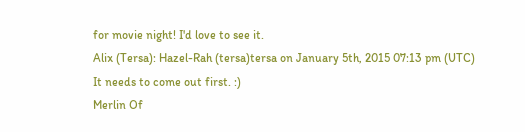for movie night! I'd love to see it.
Alix (Tersa): Hazel-Rah (tersa)tersa on January 5th, 2015 07:13 pm (UTC)
It needs to come out first. :)
Merlin Of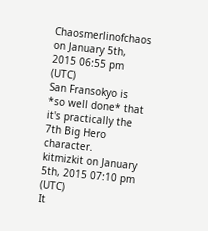Chaosmerlinofchaos on January 5th, 2015 06:55 pm (UTC)
San Fransokyo is *so well done* that it's practically the 7th Big Hero character.
kitmizkit on January 5th, 2015 07:10 pm (UTC)
It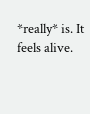*really* is. It feels alive.